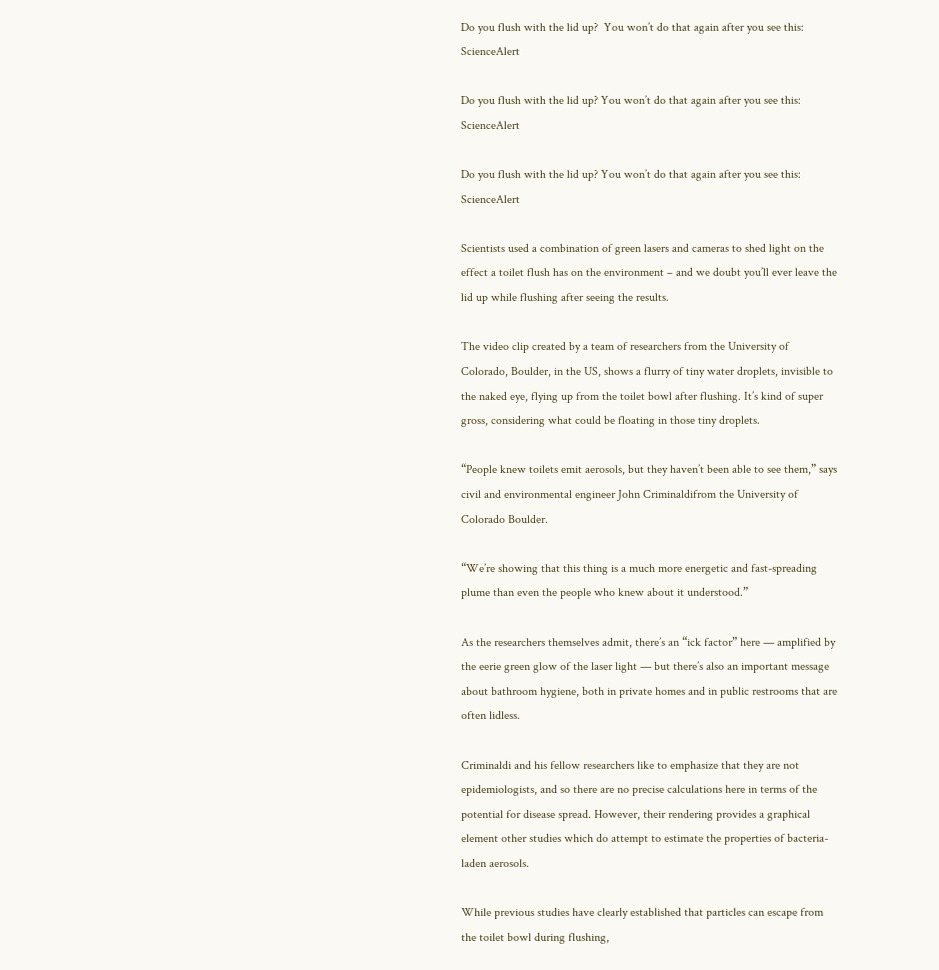Do you flush with the lid up?  You won’t do that again after you see this: ScienceAlert

Do you flush with the lid up? You won’t do that again after you see this: ScienceAlert

Do you flush with the lid up? You won’t do that again after you see this: ScienceAlert

Scientists used a combination of green lasers and cameras to shed light on the effect a toilet flush has on the environment – and we doubt you’ll ever leave the lid up while flushing after seeing the results.

The video clip created by a team of researchers from the University of Colorado, Boulder, in the US, shows a flurry of tiny water droplets, invisible to the naked eye, flying up from the toilet bowl after flushing. It’s kind of super gross, considering what could be floating in those tiny droplets.

“People knew toilets emit aerosols, but they haven’t been able to see them,” says civil and environmental engineer John Criminaldifrom the University of Colorado Boulder.

“We’re showing that this thing is a much more energetic and fast-spreading plume than even the people who knew about it understood.”

As the researchers themselves admit, there’s an “ick factor” here — amplified by the eerie green glow of the laser light — but there’s also an important message about bathroom hygiene, both in private homes and in public restrooms that are often lidless.

Criminaldi and his fellow researchers like to emphasize that they are not epidemiologists, and so there are no precise calculations here in terms of the potential for disease spread. However, their rendering provides a graphical element other studies which do attempt to estimate the properties of bacteria-laden aerosols.

While previous studies have clearly established that particles can escape from the toilet bowl during flushing,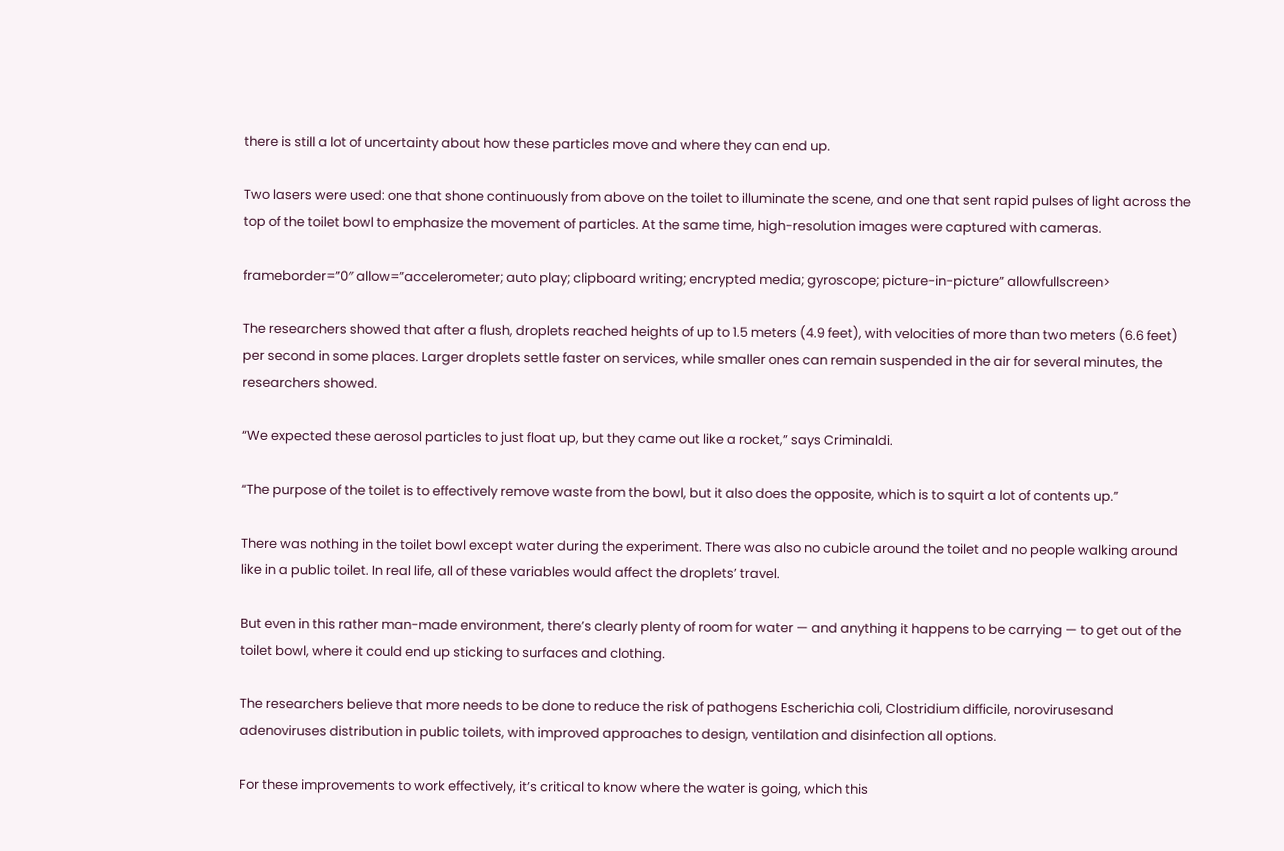there is still a lot of uncertainty about how these particles move and where they can end up.

Two lasers were used: one that shone continuously from above on the toilet to illuminate the scene, and one that sent rapid pulses of light across the top of the toilet bowl to emphasize the movement of particles. At the same time, high-resolution images were captured with cameras.

frameborder=”0″ allow=”accelerometer; auto play; clipboard writing; encrypted media; gyroscope; picture-in-picture” allowfullscreen>

The researchers showed that after a flush, droplets reached heights of up to 1.5 meters (4.9 feet), with velocities of more than two meters (6.6 feet) per second in some places. Larger droplets settle faster on services, while smaller ones can remain suspended in the air for several minutes, the researchers showed.

“We expected these aerosol particles to just float up, but they came out like a rocket,” says Criminaldi.

“The purpose of the toilet is to effectively remove waste from the bowl, but it also does the opposite, which is to squirt a lot of contents up.”

There was nothing in the toilet bowl except water during the experiment. There was also no cubicle around the toilet and no people walking around like in a public toilet. In real life, all of these variables would affect the droplets’ travel.

But even in this rather man-made environment, there’s clearly plenty of room for water — and anything it happens to be carrying — to get out of the toilet bowl, where it could end up sticking to surfaces and clothing.

The researchers believe that more needs to be done to reduce the risk of pathogens Escherichia coli, Clostridium difficile, norovirusesand adenoviruses distribution in public toilets, with improved approaches to design, ventilation and disinfection all options.

For these improvements to work effectively, it’s critical to know where the water is going, which this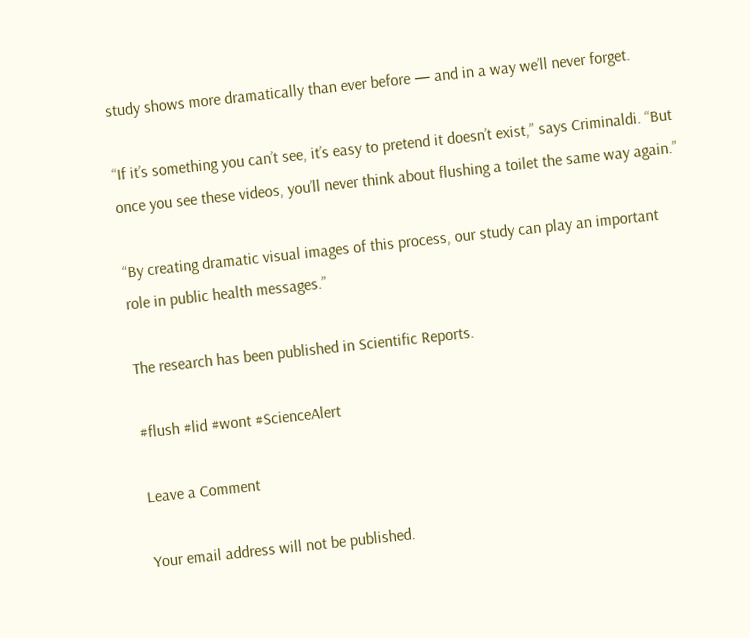study shows more dramatically than ever before — and in a way we’ll never forget.

“If it’s something you can’t see, it’s easy to pretend it doesn’t exist,” says Criminaldi. “But once you see these videos, you’ll never think about flushing a toilet the same way again.”

“By creating dramatic visual images of this process, our study can play an important role in public health messages.”

The research has been published in Scientific Reports.

#flush #lid #wont #ScienceAlert

Leave a Comment

Your email address will not be published.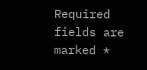Required fields are marked *